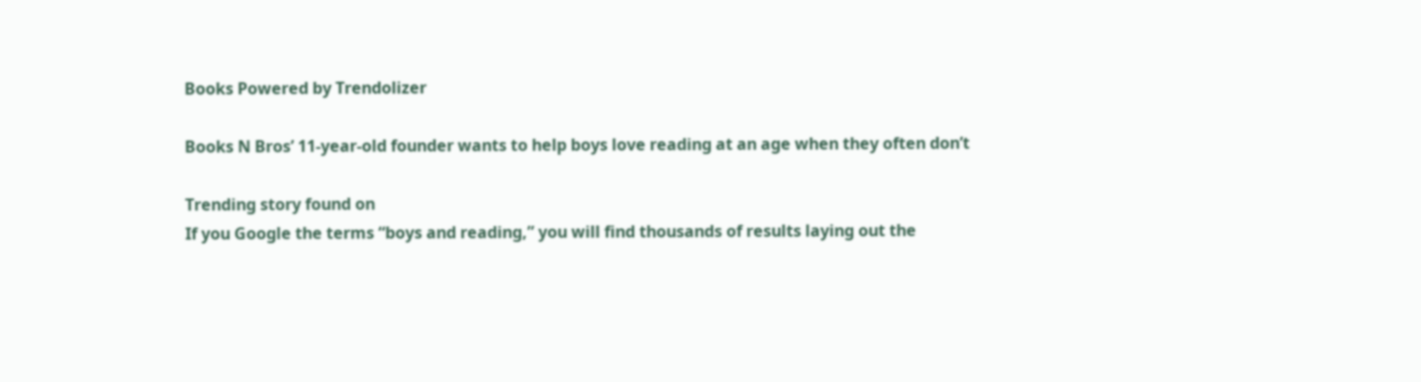Books Powered by Trendolizer

Books N Bros’ 11-year-old founder wants to help boys love reading at an age when they often don’t

Trending story found on
If you Google the terms “boys and reading,” you will find thousands of results laying out the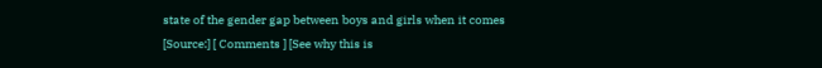state of the gender gap between boys and girls when it comes
[Source:] [ Comments ] [See why this is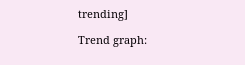trending]

Trend graph: